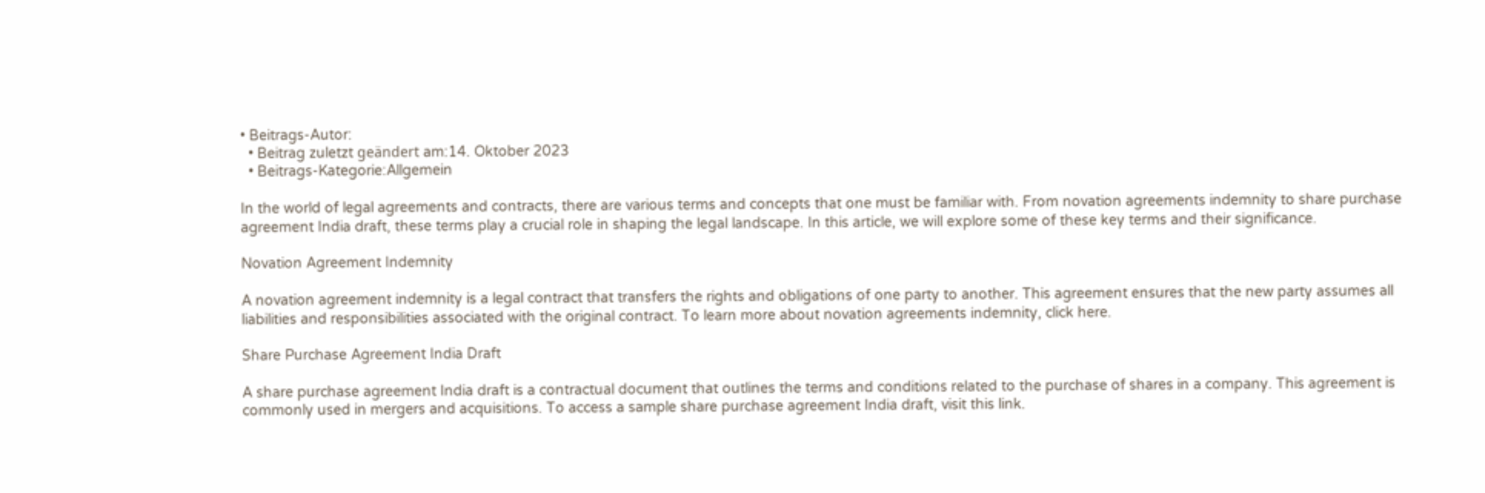• Beitrags-Autor:
  • Beitrag zuletzt geändert am:14. Oktober 2023
  • Beitrags-Kategorie:Allgemein

In the world of legal agreements and contracts, there are various terms and concepts that one must be familiar with. From novation agreements indemnity to share purchase agreement India draft, these terms play a crucial role in shaping the legal landscape. In this article, we will explore some of these key terms and their significance.

Novation Agreement Indemnity

A novation agreement indemnity is a legal contract that transfers the rights and obligations of one party to another. This agreement ensures that the new party assumes all liabilities and responsibilities associated with the original contract. To learn more about novation agreements indemnity, click here.

Share Purchase Agreement India Draft

A share purchase agreement India draft is a contractual document that outlines the terms and conditions related to the purchase of shares in a company. This agreement is commonly used in mergers and acquisitions. To access a sample share purchase agreement India draft, visit this link.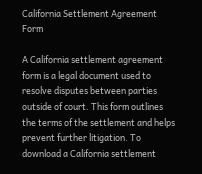California Settlement Agreement Form

A California settlement agreement form is a legal document used to resolve disputes between parties outside of court. This form outlines the terms of the settlement and helps prevent further litigation. To download a California settlement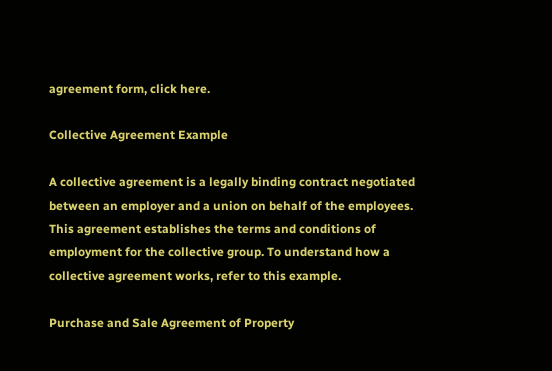agreement form, click here.

Collective Agreement Example

A collective agreement is a legally binding contract negotiated between an employer and a union on behalf of the employees. This agreement establishes the terms and conditions of employment for the collective group. To understand how a collective agreement works, refer to this example.

Purchase and Sale Agreement of Property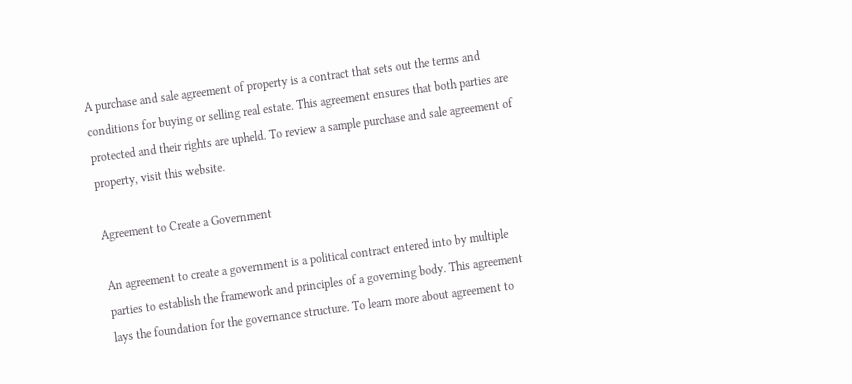A purchase and sale agreement of property is a contract that sets out the terms and conditions for buying or selling real estate. This agreement ensures that both parties are protected and their rights are upheld. To review a sample purchase and sale agreement of property, visit this website.

Agreement to Create a Government

An agreement to create a government is a political contract entered into by multiple parties to establish the framework and principles of a governing body. This agreement lays the foundation for the governance structure. To learn more about agreement to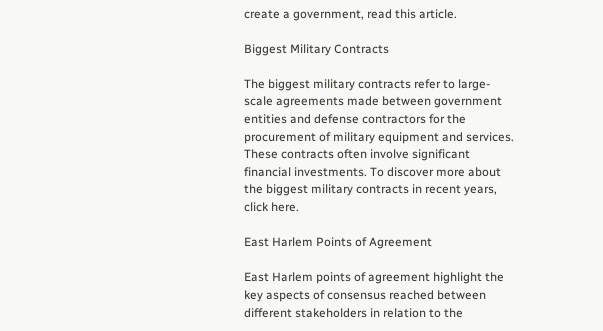create a government, read this article.

Biggest Military Contracts

The biggest military contracts refer to large-scale agreements made between government entities and defense contractors for the procurement of military equipment and services. These contracts often involve significant financial investments. To discover more about the biggest military contracts in recent years, click here.

East Harlem Points of Agreement

East Harlem points of agreement highlight the key aspects of consensus reached between different stakeholders in relation to the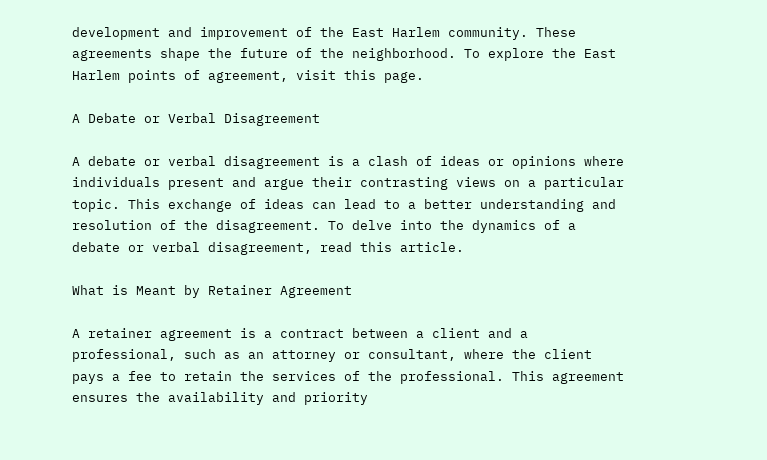development and improvement of the East Harlem community. These agreements shape the future of the neighborhood. To explore the East Harlem points of agreement, visit this page.

A Debate or Verbal Disagreement

A debate or verbal disagreement is a clash of ideas or opinions where individuals present and argue their contrasting views on a particular topic. This exchange of ideas can lead to a better understanding and resolution of the disagreement. To delve into the dynamics of a debate or verbal disagreement, read this article.

What is Meant by Retainer Agreement

A retainer agreement is a contract between a client and a professional, such as an attorney or consultant, where the client pays a fee to retain the services of the professional. This agreement ensures the availability and priority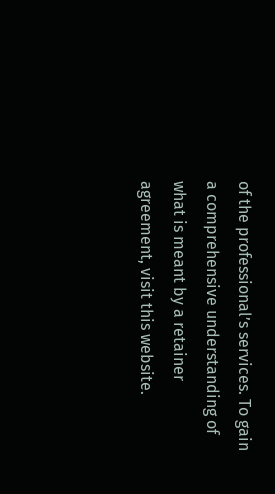of the professional’s services. To gain a comprehensive understanding of what is meant by a retainer agreement, visit this website.